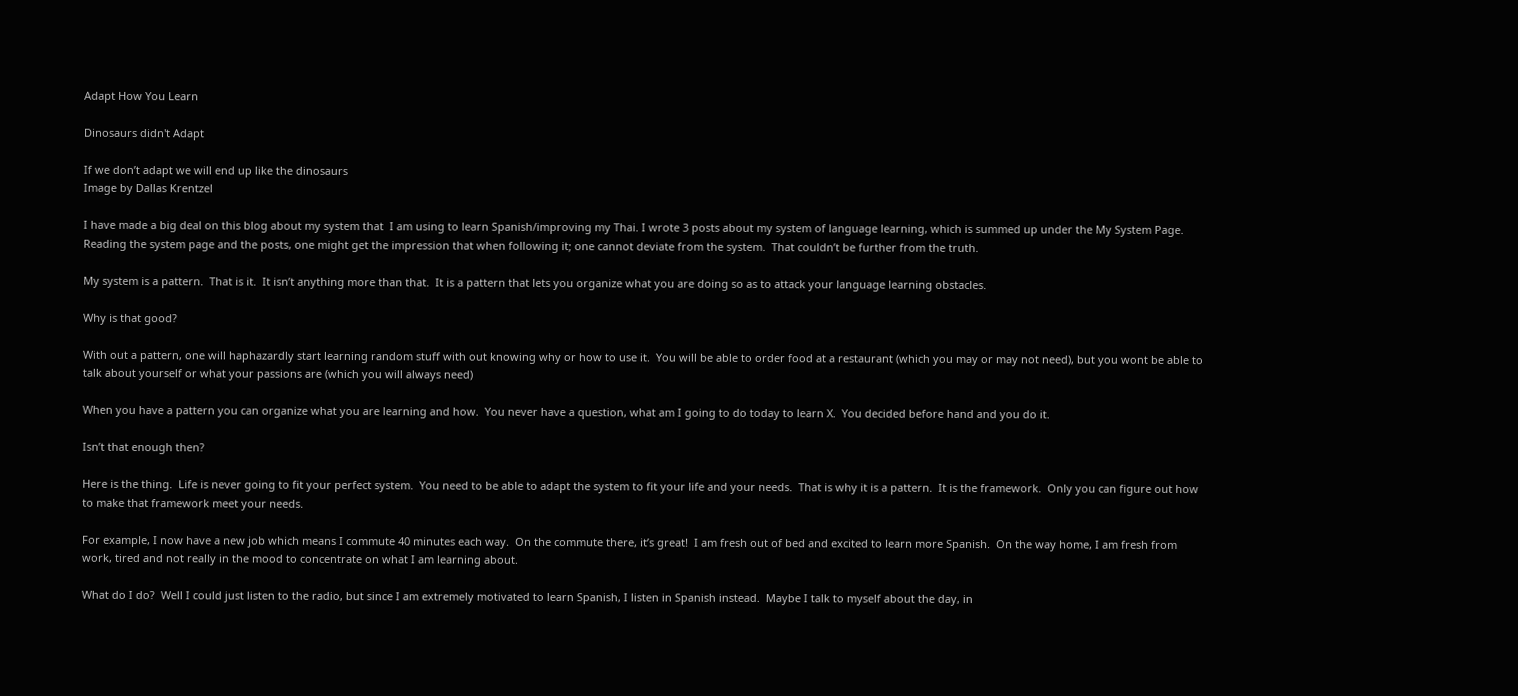Adapt How You Learn

Dinosaurs didn't Adapt

If we don’t adapt we will end up like the dinosaurs
Image by Dallas Krentzel

I have made a big deal on this blog about my system that  I am using to learn Spanish/improving my Thai. I wrote 3 posts about my system of language learning, which is summed up under the My System Page.  Reading the system page and the posts, one might get the impression that when following it; one cannot deviate from the system.  That couldn’t be further from the truth.

My system is a pattern.  That is it.  It isn’t anything more than that.  It is a pattern that lets you organize what you are doing so as to attack your language learning obstacles.

Why is that good?

With out a pattern, one will haphazardly start learning random stuff with out knowing why or how to use it.  You will be able to order food at a restaurant (which you may or may not need), but you wont be able to talk about yourself or what your passions are (which you will always need)

When you have a pattern you can organize what you are learning and how.  You never have a question, what am I going to do today to learn X.  You decided before hand and you do it.

Isn’t that enough then?

Here is the thing.  Life is never going to fit your perfect system.  You need to be able to adapt the system to fit your life and your needs.  That is why it is a pattern.  It is the framework.  Only you can figure out how to make that framework meet your needs.

For example, I now have a new job which means I commute 40 minutes each way.  On the commute there, it’s great!  I am fresh out of bed and excited to learn more Spanish.  On the way home, I am fresh from work, tired and not really in the mood to concentrate on what I am learning about.

What do I do?  Well I could just listen to the radio, but since I am extremely motivated to learn Spanish, I listen in Spanish instead.  Maybe I talk to myself about the day, in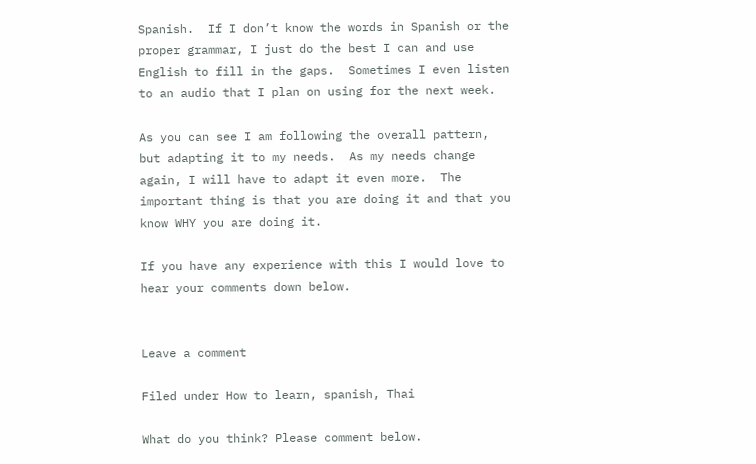Spanish.  If I don’t know the words in Spanish or the proper grammar, I just do the best I can and use English to fill in the gaps.  Sometimes I even listen to an audio that I plan on using for the next week.

As you can see I am following the overall pattern, but adapting it to my needs.  As my needs change again, I will have to adapt it even more.  The important thing is that you are doing it and that you know WHY you are doing it.

If you have any experience with this I would love to hear your comments down below.


Leave a comment

Filed under How to learn, spanish, Thai

What do you think? Please comment below.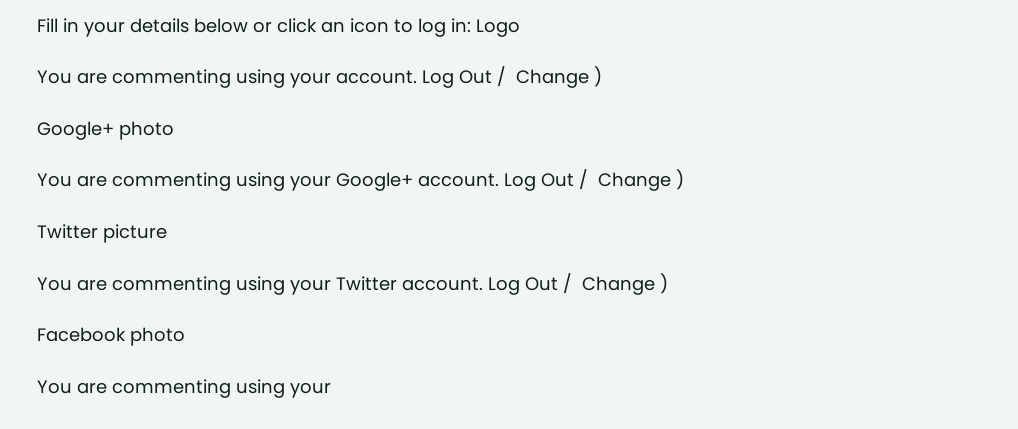Fill in your details below or click an icon to log in: Logo

You are commenting using your account. Log Out /  Change )

Google+ photo

You are commenting using your Google+ account. Log Out /  Change )

Twitter picture

You are commenting using your Twitter account. Log Out /  Change )

Facebook photo

You are commenting using your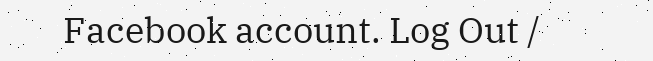Facebook account. Log Out /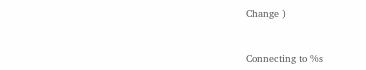Change )


Connecting to %s